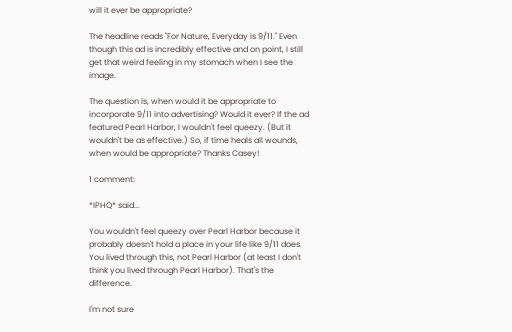will it ever be appropriate?

The headline reads "For Nature, Everyday is 9/11." Even though this ad is incredibly effective and on point, I still get that weird feeling in my stomach when I see the image.

The question is, when would it be appropriate to incorporate 9/11 into advertising? Would it ever? If the ad featured Pearl Harbor, I wouldn't feel queezy. (But it wouldn't be as effective.) So, if time heals all wounds, when would be appropriate? Thanks Casey!

1 comment:

*IPHQ* said...

You wouldn't feel queezy over Pearl Harbor because it probably doesn't hold a place in your life like 9/11 does. You lived through this, not Pearl Harbor (at least I don't think you lived through Pearl Harbor). That's the difference.

I'm not sure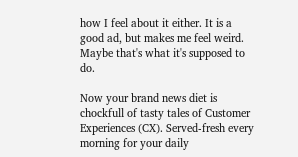how I feel about it either. It is a good ad, but makes me feel weird. Maybe that's what it's supposed to do.

Now your brand news diet is chockfull of tasty tales of Customer Experiences (CX). Served-fresh every morning for your daily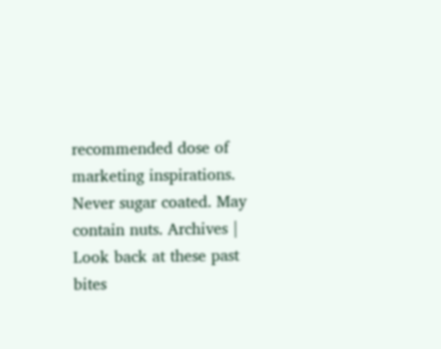recommended dose of marketing inspirations. Never sugar coated. May contain nuts. Archives | Look back at these past bites